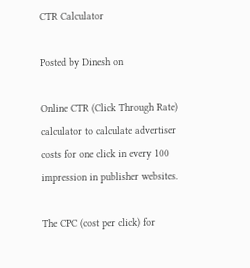CTR Calculator

Posted by Dinesh on

Online CTR (Click Through Rate) calculator to calculate advertiser costs for one click in every 100 impression in publisher websites.

The CPC (cost per click) for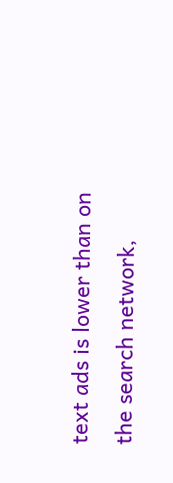text ads is lower than on the search network,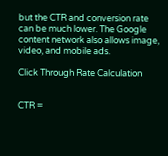but the CTR and conversion rate can be much lower. The Google content network also allows image, video, and mobile ads.

Click Through Rate Calculation


CTR =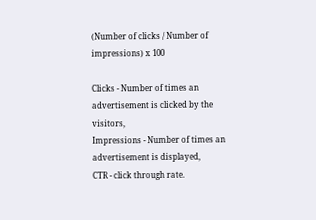(Number of clicks / Number of impressions) x 100

Clicks - Number of times an advertisement is clicked by the visitors,
Impressions - Number of times an advertisement is displayed,
CTR - click through rate.